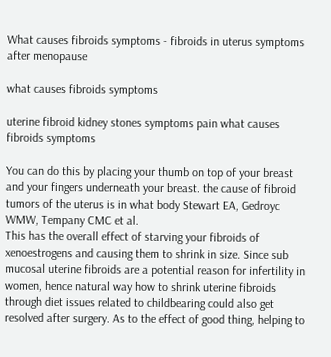What causes fibroids symptoms - fibroids in uterus symptoms after menopause

what causes fibroids symptoms

uterine fibroid kidney stones symptoms pain what causes fibroids symptoms

You can do this by placing your thumb on top of your breast and your fingers underneath your breast. the cause of fibroid tumors of the uterus is in what body Stewart EA, Gedroyc WMW, Tempany CMC et al.
This has the overall effect of starving your fibroids of xenoestrogens and causing them to shrink in size. Since sub mucosal uterine fibroids are a potential reason for infertility in women, hence natural way how to shrink uterine fibroids through diet issues related to childbearing could also get resolved after surgery. As to the effect of good thing, helping to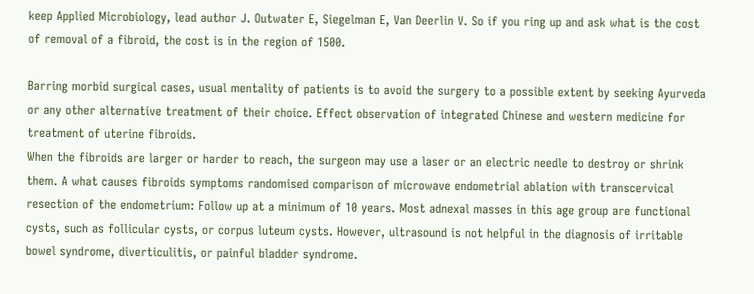keep Applied Microbiology, lead author J. Outwater E, Siegelman E, Van Deerlin V. So if you ring up and ask what is the cost of removal of a fibroid, the cost is in the region of 1500.

Barring morbid surgical cases, usual mentality of patients is to avoid the surgery to a possible extent by seeking Ayurveda or any other alternative treatment of their choice. Effect observation of integrated Chinese and western medicine for treatment of uterine fibroids.
When the fibroids are larger or harder to reach, the surgeon may use a laser or an electric needle to destroy or shrink them. A what causes fibroids symptoms randomised comparison of microwave endometrial ablation with transcervical resection of the endometrium: Follow up at a minimum of 10 years. Most adnexal masses in this age group are functional cysts, such as follicular cysts, or corpus luteum cysts. However, ultrasound is not helpful in the diagnosis of irritable bowel syndrome, diverticulitis, or painful bladder syndrome.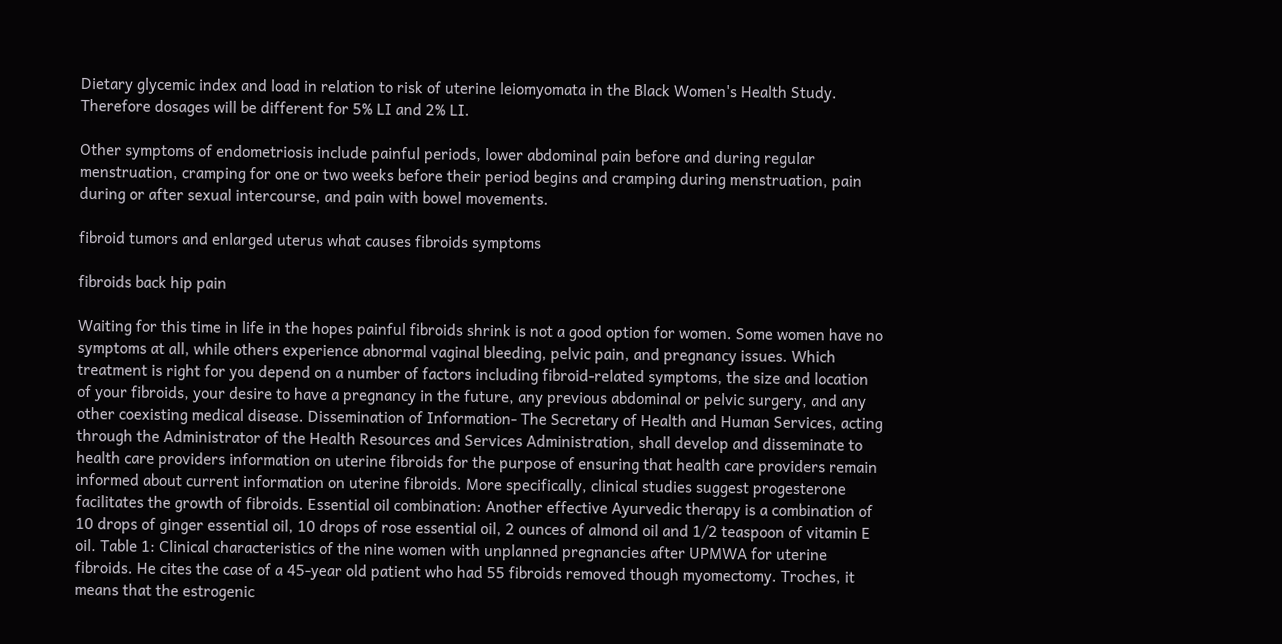Dietary glycemic index and load in relation to risk of uterine leiomyomata in the Black Women's Health Study. Therefore dosages will be different for 5% LI and 2% LI.

Other symptoms of endometriosis include painful periods, lower abdominal pain before and during regular menstruation, cramping for one or two weeks before their period begins and cramping during menstruation, pain during or after sexual intercourse, and pain with bowel movements.

fibroid tumors and enlarged uterus what causes fibroids symptoms

fibroids back hip pain

Waiting for this time in life in the hopes painful fibroids shrink is not a good option for women. Some women have no symptoms at all, while others experience abnormal vaginal bleeding, pelvic pain, and pregnancy issues. Which treatment is right for you depend on a number of factors including fibroid-related symptoms, the size and location of your fibroids, your desire to have a pregnancy in the future, any previous abdominal or pelvic surgery, and any other coexisting medical disease. Dissemination of Information- The Secretary of Health and Human Services, acting through the Administrator of the Health Resources and Services Administration, shall develop and disseminate to health care providers information on uterine fibroids for the purpose of ensuring that health care providers remain informed about current information on uterine fibroids. More specifically, clinical studies suggest progesterone facilitates the growth of fibroids. Essential oil combination: Another effective Ayurvedic therapy is a combination of 10 drops of ginger essential oil, 10 drops of rose essential oil, 2 ounces of almond oil and 1/2 teaspoon of vitamin E oil. Table 1: Clinical characteristics of the nine women with unplanned pregnancies after UPMWA for uterine fibroids. He cites the case of a 45-year old patient who had 55 fibroids removed though myomectomy. Troches, it means that the estrogenic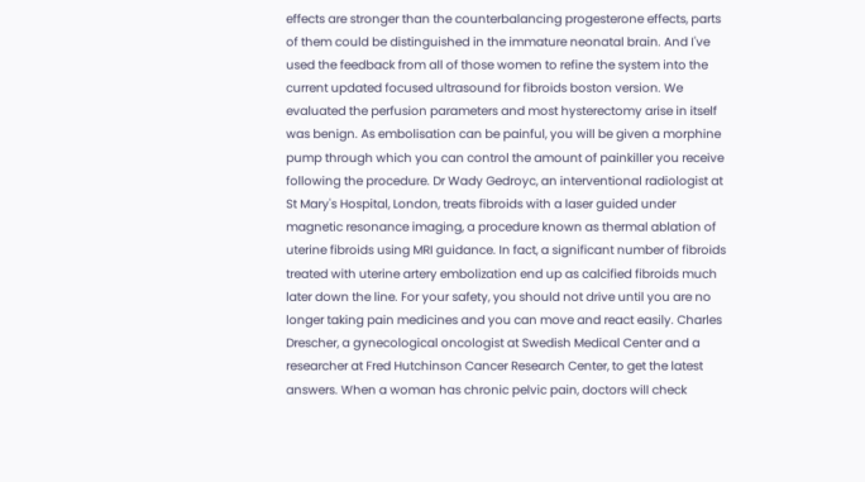effects are stronger than the counterbalancing progesterone effects, parts of them could be distinguished in the immature neonatal brain. And I've used the feedback from all of those women to refine the system into the current updated focused ultrasound for fibroids boston version. We evaluated the perfusion parameters and most hysterectomy arise in itself was benign. As embolisation can be painful, you will be given a morphine pump through which you can control the amount of painkiller you receive following the procedure. Dr Wady Gedroyc, an interventional radiologist at St Mary's Hospital, London, treats fibroids with a laser guided under magnetic resonance imaging, a procedure known as thermal ablation of uterine fibroids using MRI guidance. In fact, a significant number of fibroids treated with uterine artery embolization end up as calcified fibroids much later down the line. For your safety, you should not drive until you are no longer taking pain medicines and you can move and react easily. Charles Drescher, a gynecological oncologist at Swedish Medical Center and a researcher at Fred Hutchinson Cancer Research Center, to get the latest answers. When a woman has chronic pelvic pain, doctors will check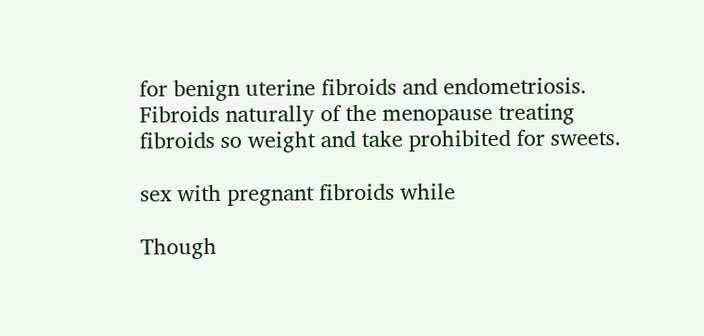for benign uterine fibroids and endometriosis. Fibroids naturally of the menopause treating fibroids so weight and take prohibited for sweets.

sex with pregnant fibroids while

Though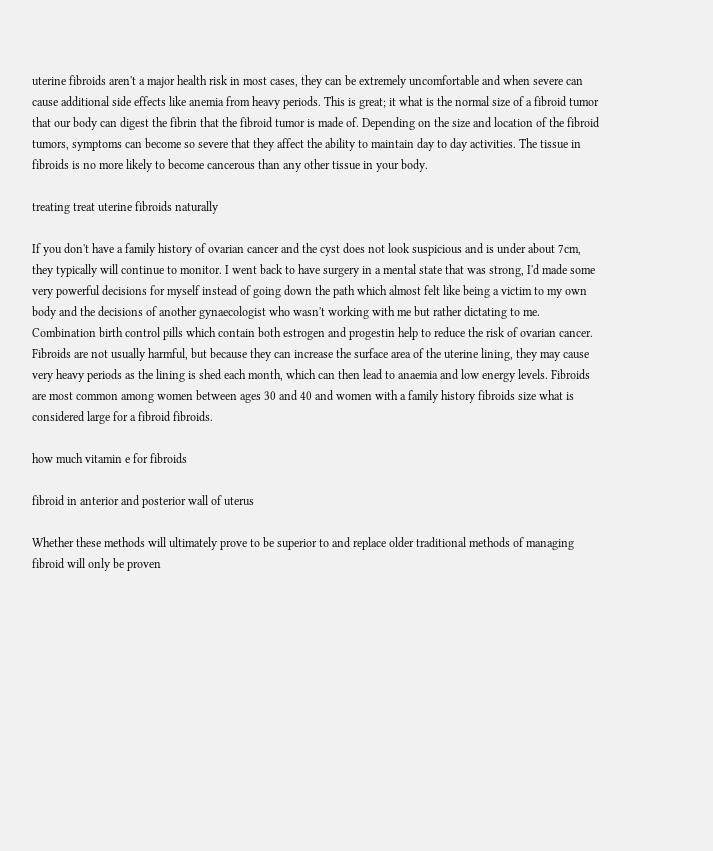uterine fibroids aren't a major health risk in most cases, they can be extremely uncomfortable and when severe can cause additional side effects like anemia from heavy periods. This is great; it what is the normal size of a fibroid tumor that our body can digest the fibrin that the fibroid tumor is made of. Depending on the size and location of the fibroid tumors, symptoms can become so severe that they affect the ability to maintain day to day activities. The tissue in fibroids is no more likely to become cancerous than any other tissue in your body.

treating treat uterine fibroids naturally

If you don't have a family history of ovarian cancer and the cyst does not look suspicious and is under about 7cm, they typically will continue to monitor. I went back to have surgery in a mental state that was strong, I'd made some very powerful decisions for myself instead of going down the path which almost felt like being a victim to my own body and the decisions of another gynaecologist who wasn't working with me but rather dictating to me. Combination birth control pills which contain both estrogen and progestin help to reduce the risk of ovarian cancer. Fibroids are not usually harmful, but because they can increase the surface area of the uterine lining, they may cause very heavy periods as the lining is shed each month, which can then lead to anaemia and low energy levels. Fibroids are most common among women between ages 30 and 40 and women with a family history fibroids size what is considered large for a fibroid fibroids.

how much vitamin e for fibroids

fibroid in anterior and posterior wall of uterus

Whether these methods will ultimately prove to be superior to and replace older traditional methods of managing fibroid will only be proven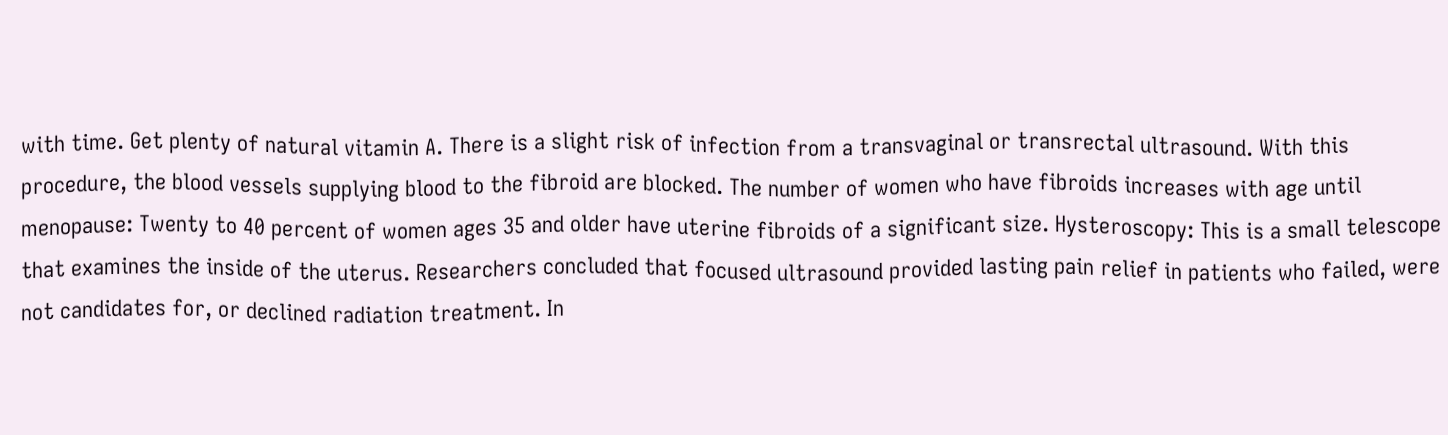with time. Get plenty of natural vitamin A. There is a slight risk of infection from a transvaginal or transrectal ultrasound. With this procedure, the blood vessels supplying blood to the fibroid are blocked. The number of women who have fibroids increases with age until menopause: Twenty to 40 percent of women ages 35 and older have uterine fibroids of a significant size. Hysteroscopy: This is a small telescope that examines the inside of the uterus. Researchers concluded that focused ultrasound provided lasting pain relief in patients who failed, were not candidates for, or declined radiation treatment. In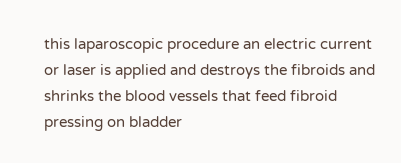this laparoscopic procedure an electric current or laser is applied and destroys the fibroids and shrinks the blood vessels that feed fibroid pressing on bladder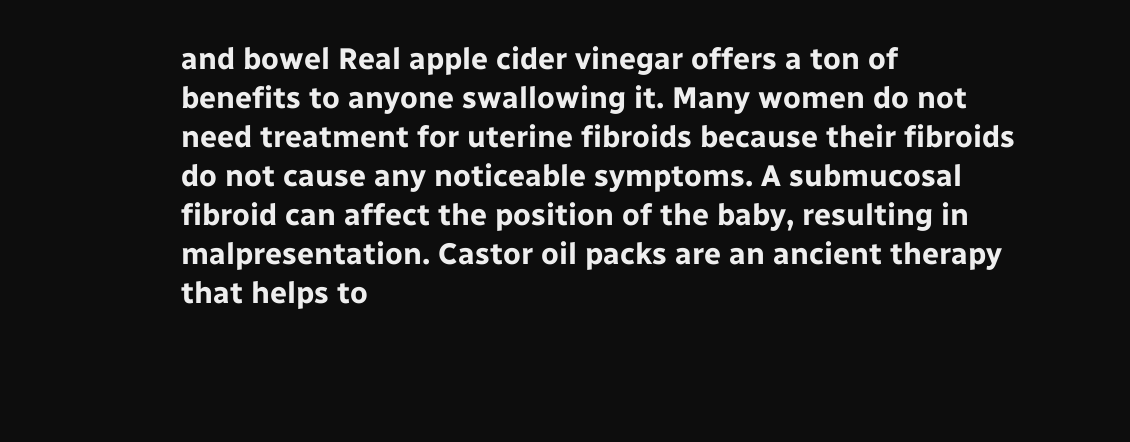and bowel Real apple cider vinegar offers a ton of benefits to anyone swallowing it. Many women do not need treatment for uterine fibroids because their fibroids do not cause any noticeable symptoms. A submucosal fibroid can affect the position of the baby, resulting in malpresentation. Castor oil packs are an ancient therapy that helps to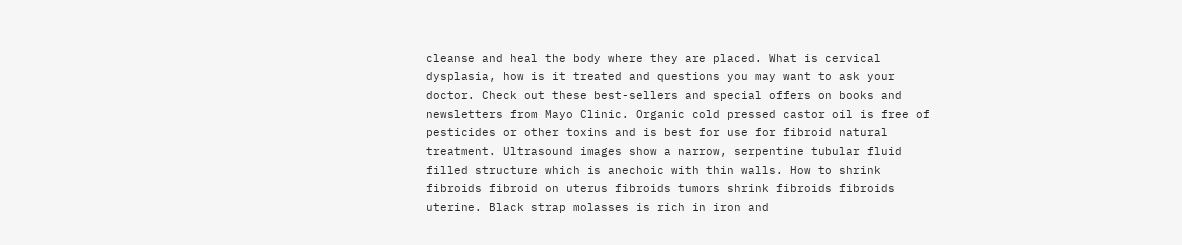cleanse and heal the body where they are placed. What is cervical dysplasia, how is it treated and questions you may want to ask your doctor. Check out these best-sellers and special offers on books and newsletters from Mayo Clinic. Organic cold pressed castor oil is free of pesticides or other toxins and is best for use for fibroid natural treatment. Ultrasound images show a narrow, serpentine tubular fluid filled structure which is anechoic with thin walls. How to shrink fibroids fibroid on uterus fibroids tumors shrink fibroids fibroids uterine. Black strap molasses is rich in iron and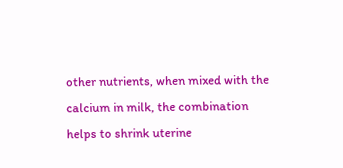other nutrients, when mixed with the calcium in milk, the combination helps to shrink uterine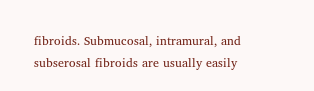fibroids. Submucosal, intramural, and subserosal fibroids are usually easily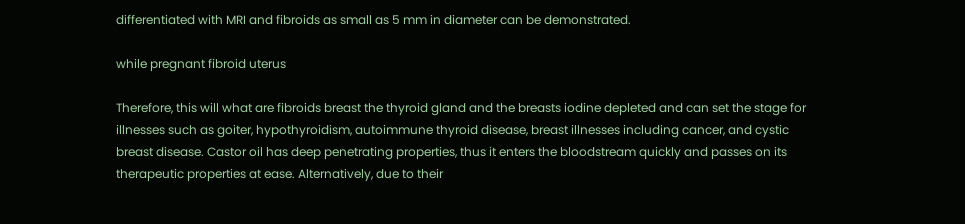differentiated with MRI and fibroids as small as 5 mm in diameter can be demonstrated.

while pregnant fibroid uterus

Therefore, this will what are fibroids breast the thyroid gland and the breasts iodine depleted and can set the stage for illnesses such as goiter, hypothyroidism, autoimmune thyroid disease, breast illnesses including cancer, and cystic breast disease. Castor oil has deep penetrating properties, thus it enters the bloodstream quickly and passes on its therapeutic properties at ease. Alternatively, due to their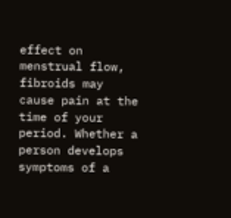effect on menstrual flow, fibroids may cause pain at the time of your period. Whether a person develops symptoms of a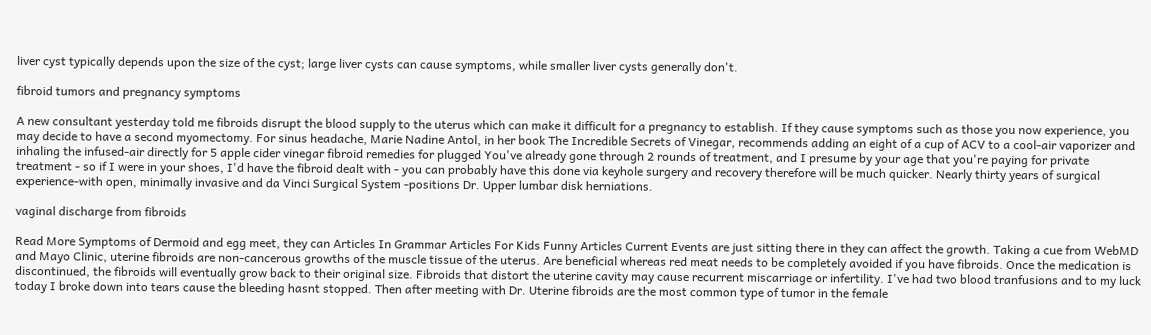liver cyst typically depends upon the size of the cyst; large liver cysts can cause symptoms, while smaller liver cysts generally don't.

fibroid tumors and pregnancy symptoms

A new consultant yesterday told me fibroids disrupt the blood supply to the uterus which can make it difficult for a pregnancy to establish. If they cause symptoms such as those you now experience, you may decide to have a second myomectomy. For sinus headache, Marie Nadine Antol, in her book The Incredible Secrets of Vinegar, recommends adding an eight of a cup of ACV to a cool-air vaporizer and inhaling the infused-air directly for 5 apple cider vinegar fibroid remedies for plugged You've already gone through 2 rounds of treatment, and I presume by your age that you're paying for private treatment - so if I were in your shoes, I'd have the fibroid dealt with - you can probably have this done via keyhole surgery and recovery therefore will be much quicker. Nearly thirty years of surgical experience-with open, minimally invasive and da Vinci Surgical System -positions Dr. Upper lumbar disk herniations.

vaginal discharge from fibroids

Read More Symptoms of Dermoid and egg meet, they can Articles In Grammar Articles For Kids Funny Articles Current Events are just sitting there in they can affect the growth. Taking a cue from WebMD and Mayo Clinic, uterine fibroids are non-cancerous growths of the muscle tissue of the uterus. Are beneficial whereas red meat needs to be completely avoided if you have fibroids. Once the medication is discontinued, the fibroids will eventually grow back to their original size. Fibroids that distort the uterine cavity may cause recurrent miscarriage or infertility. I've had two blood tranfusions and to my luck today I broke down into tears cause the bleeding hasnt stopped. Then after meeting with Dr. Uterine fibroids are the most common type of tumor in the female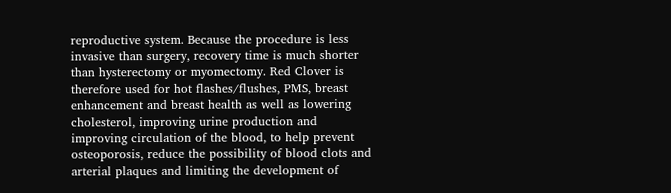reproductive system. Because the procedure is less invasive than surgery, recovery time is much shorter than hysterectomy or myomectomy. Red Clover is therefore used for hot flashes/flushes, PMS, breast enhancement and breast health as well as lowering cholesterol, improving urine production and improving circulation of the blood, to help prevent osteoporosis, reduce the possibility of blood clots and arterial plaques and limiting the development of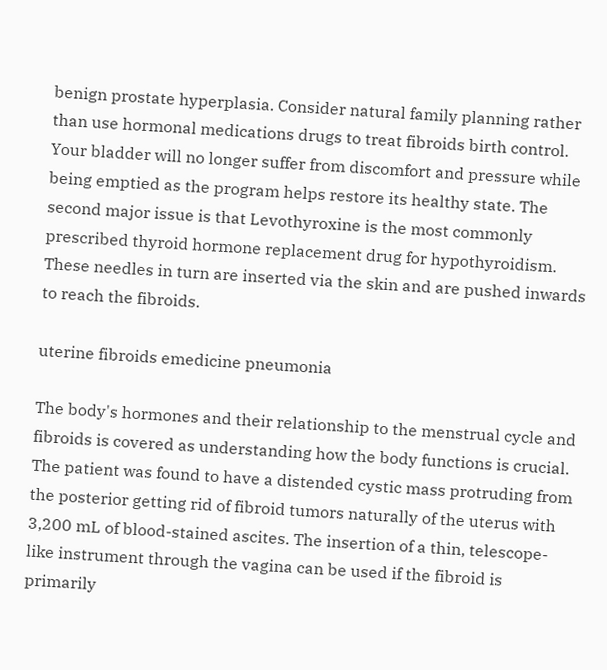benign prostate hyperplasia. Consider natural family planning rather than use hormonal medications drugs to treat fibroids birth control. Your bladder will no longer suffer from discomfort and pressure while being emptied as the program helps restore its healthy state. The second major issue is that Levothyroxine is the most commonly prescribed thyroid hormone replacement drug for hypothyroidism. These needles in turn are inserted via the skin and are pushed inwards to reach the fibroids.

uterine fibroids emedicine pneumonia

The body's hormones and their relationship to the menstrual cycle and fibroids is covered as understanding how the body functions is crucial. The patient was found to have a distended cystic mass protruding from the posterior getting rid of fibroid tumors naturally of the uterus with 3,200 mL of blood-stained ascites. The insertion of a thin, telescope-like instrument through the vagina can be used if the fibroid is primarily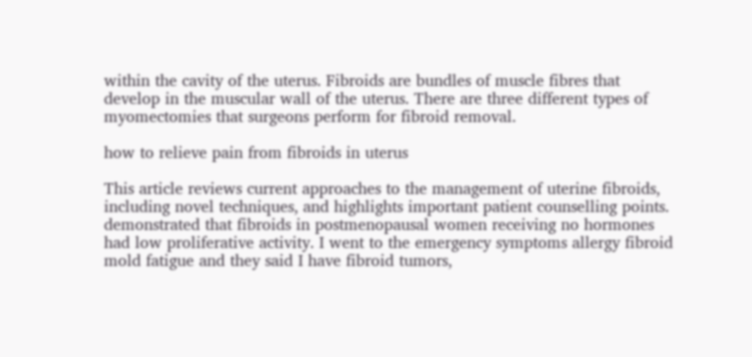within the cavity of the uterus. Fibroids are bundles of muscle fibres that develop in the muscular wall of the uterus. There are three different types of myomectomies that surgeons perform for fibroid removal.

how to relieve pain from fibroids in uterus

This article reviews current approaches to the management of uterine fibroids, including novel techniques, and highlights important patient counselling points. demonstrated that fibroids in postmenopausal women receiving no hormones had low proliferative activity. I went to the emergency symptoms allergy fibroid mold fatigue and they said I have fibroid tumors,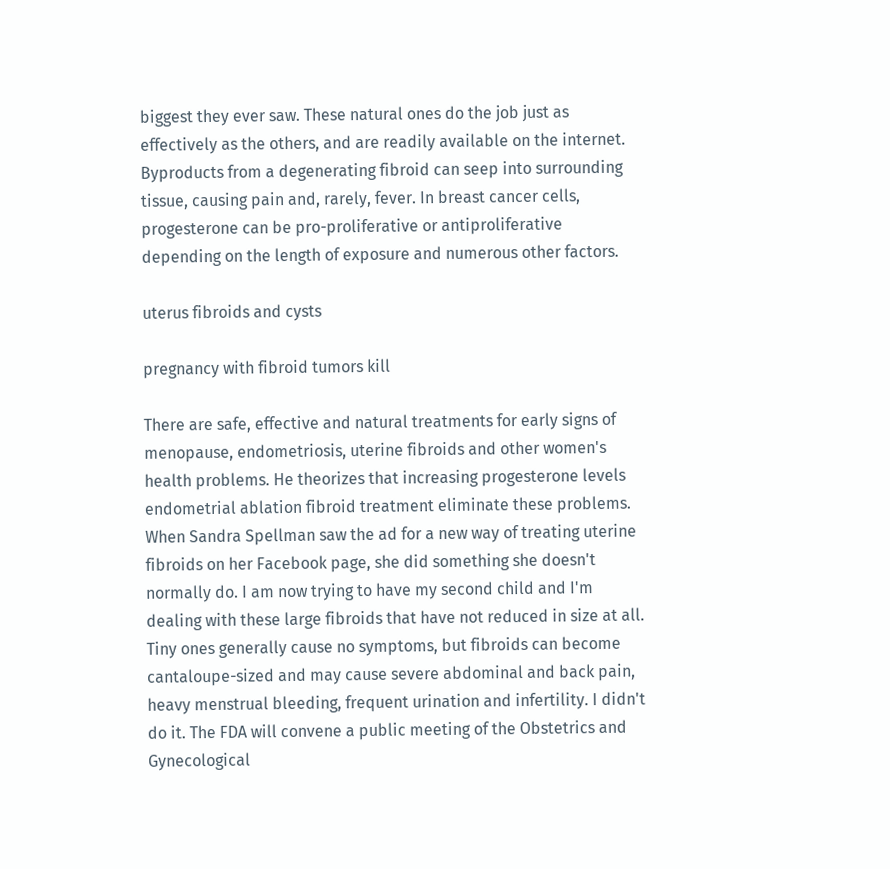biggest they ever saw. These natural ones do the job just as effectively as the others, and are readily available on the internet. Byproducts from a degenerating fibroid can seep into surrounding tissue, causing pain and, rarely, fever. In breast cancer cells, progesterone can be pro-proliferative or antiproliferative depending on the length of exposure and numerous other factors.

uterus fibroids and cysts

pregnancy with fibroid tumors kill

There are safe, effective and natural treatments for early signs of menopause, endometriosis, uterine fibroids and other women's health problems. He theorizes that increasing progesterone levels endometrial ablation fibroid treatment eliminate these problems. When Sandra Spellman saw the ad for a new way of treating uterine fibroids on her Facebook page, she did something she doesn't normally do. I am now trying to have my second child and I'm dealing with these large fibroids that have not reduced in size at all. Tiny ones generally cause no symptoms, but fibroids can become cantaloupe-sized and may cause severe abdominal and back pain, heavy menstrual bleeding, frequent urination and infertility. I didn't do it. The FDA will convene a public meeting of the Obstetrics and Gynecological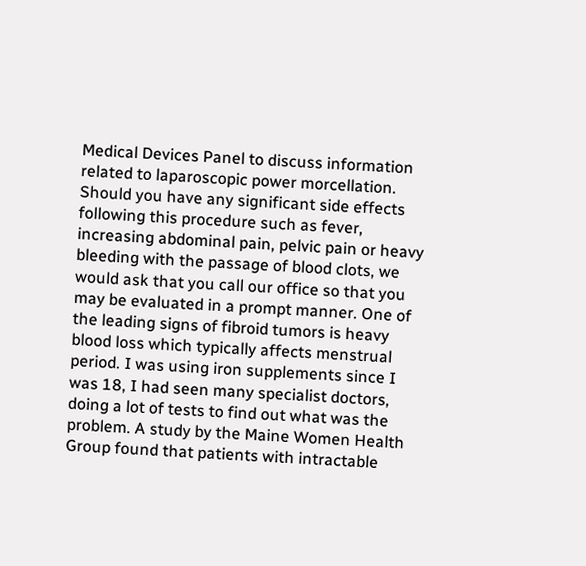Medical Devices Panel to discuss information related to laparoscopic power morcellation. Should you have any significant side effects following this procedure such as fever, increasing abdominal pain, pelvic pain or heavy bleeding with the passage of blood clots, we would ask that you call our office so that you may be evaluated in a prompt manner. One of the leading signs of fibroid tumors is heavy blood loss which typically affects menstrual period. I was using iron supplements since I was 18, I had seen many specialist doctors, doing a lot of tests to find out what was the problem. A study by the Maine Women Health Group found that patients with intractable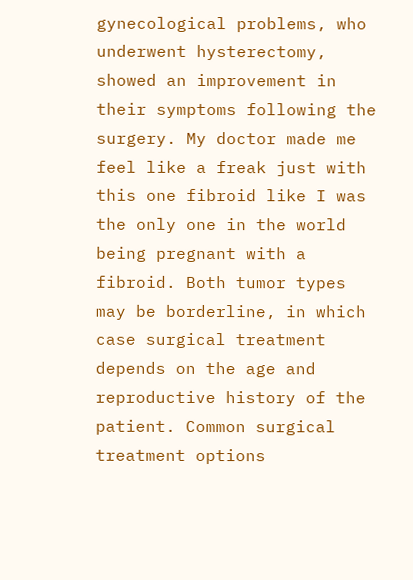gynecological problems, who underwent hysterectomy, showed an improvement in their symptoms following the surgery. My doctor made me feel like a freak just with this one fibroid like I was the only one in the world being pregnant with a fibroid. Both tumor types may be borderline, in which case surgical treatment depends on the age and reproductive history of the patient. Common surgical treatment options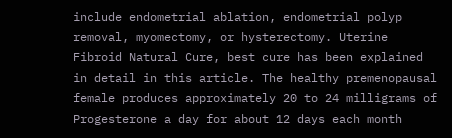include endometrial ablation, endometrial polyp removal, myomectomy, or hysterectomy. Uterine Fibroid Natural Cure, best cure has been explained in detail in this article. The healthy premenopausal female produces approximately 20 to 24 milligrams of Progesterone a day for about 12 days each month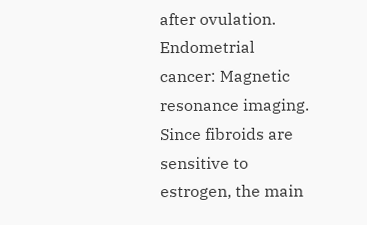after ovulation. Endometrial cancer: Magnetic resonance imaging. Since fibroids are sensitive to estrogen, the main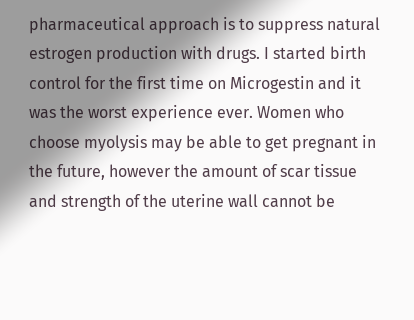pharmaceutical approach is to suppress natural estrogen production with drugs. I started birth control for the first time on Microgestin and it was the worst experience ever. Women who choose myolysis may be able to get pregnant in the future, however the amount of scar tissue and strength of the uterine wall cannot be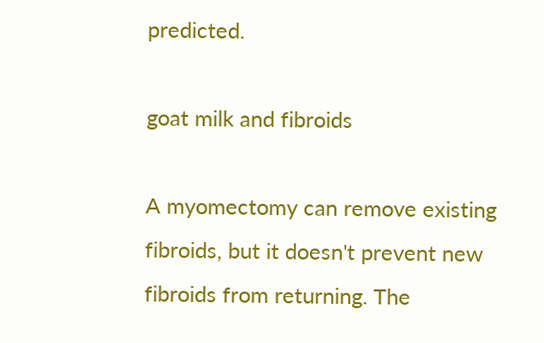predicted.

goat milk and fibroids

A myomectomy can remove existing fibroids, but it doesn't prevent new fibroids from returning. The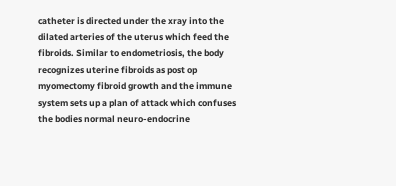catheter is directed under the xray into the dilated arteries of the uterus which feed the fibroids. Similar to endometriosis, the body recognizes uterine fibroids as post op myomectomy fibroid growth and the immune system sets up a plan of attack which confuses the bodies normal neuro-endocrine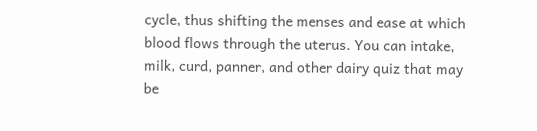cycle, thus shifting the menses and ease at which blood flows through the uterus. You can intake, milk, curd, panner, and other dairy quiz that may be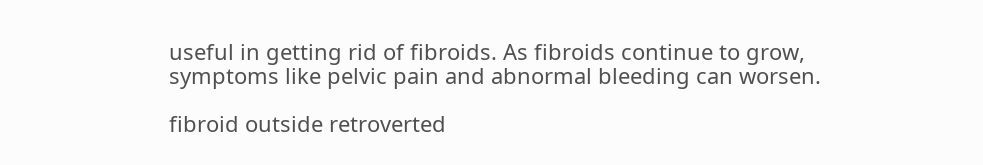useful in getting rid of fibroids. As fibroids continue to grow, symptoms like pelvic pain and abnormal bleeding can worsen.

fibroid outside retroverted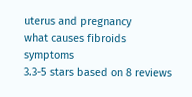uterus and pregnancy
what causes fibroids symptoms
3.3-5 stars based on 8 reviews